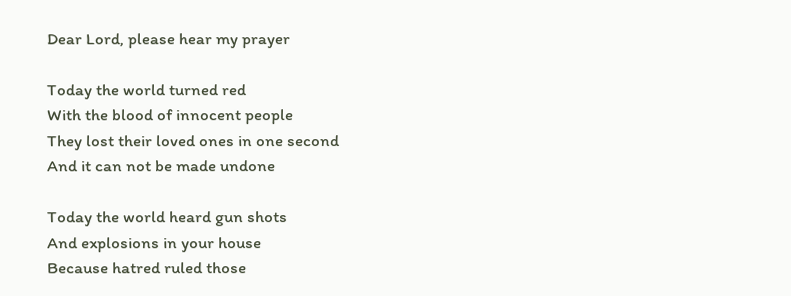Dear Lord, please hear my prayer

Today the world turned red
With the blood of innocent people
They lost their loved ones in one second
And it can not be made undone

Today the world heard gun shots
And explosions in your house
Because hatred ruled those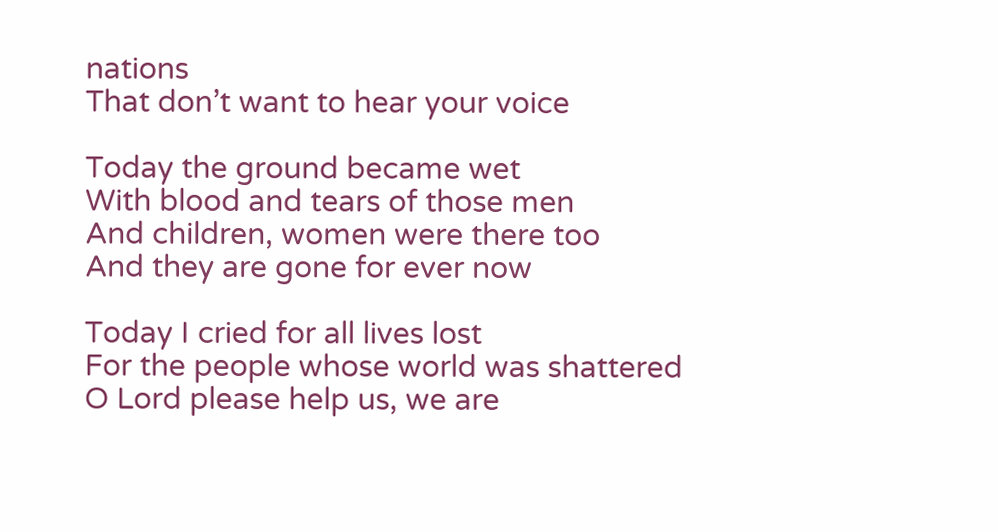nations
That don’t want to hear your voice

Today the ground became wet
With blood and tears of those men
And children, women were there too
And they are gone for ever now

Today I cried for all lives lost
For the people whose world was shattered
O Lord please help us, we are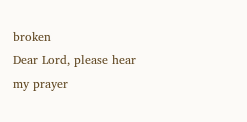broken
Dear Lord, please hear my prayer